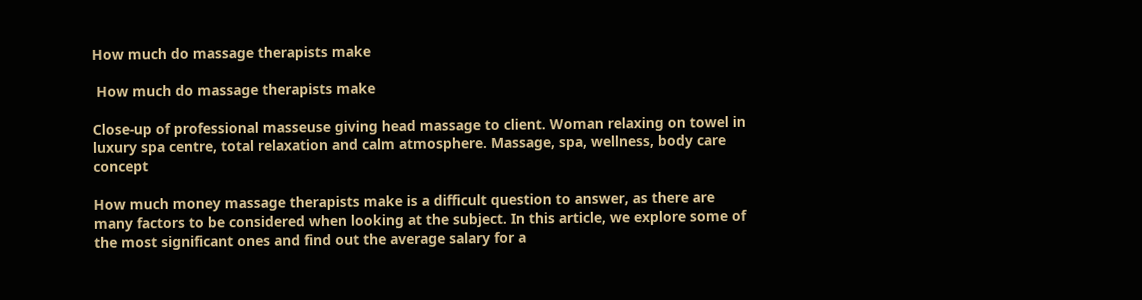How much do massage therapists make

 How much do massage therapists make

Close-up of professional masseuse giving head massage to client. Woman relaxing on towel in luxury spa centre, total relaxation and calm atmosphere. Massage, spa, wellness, body care concept

How much money massage therapists make is a difficult question to answer, as there are many factors to be considered when looking at the subject. In this article, we explore some of the most significant ones and find out the average salary for a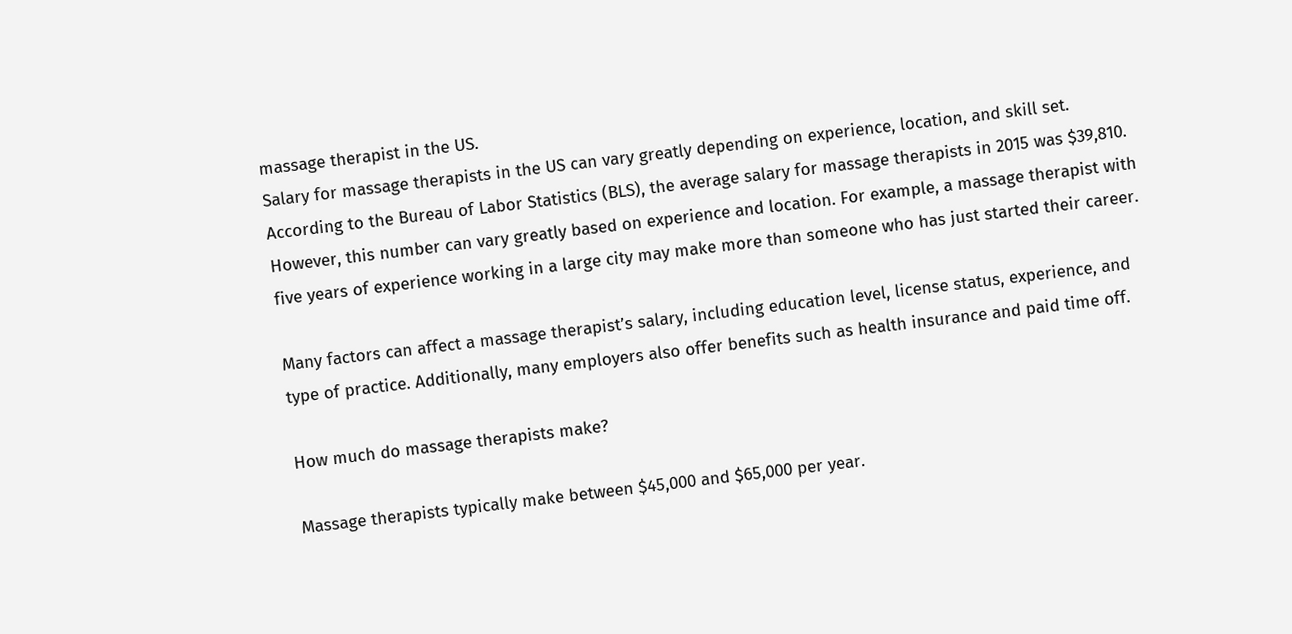massage therapist in the US.
Salary for massage therapists in the US can vary greatly depending on experience, location, and skill set. According to the Bureau of Labor Statistics (BLS), the average salary for massage therapists in 2015 was $39,810. However, this number can vary greatly based on experience and location. For example, a massage therapist with five years of experience working in a large city may make more than someone who has just started their career.

Many factors can affect a massage therapist’s salary, including education level, license status, experience, and type of practice. Additionally, many employers also offer benefits such as health insurance and paid time off.

How much do massage therapists make?

Massage therapists typically make between $45,000 and $65,000 per year.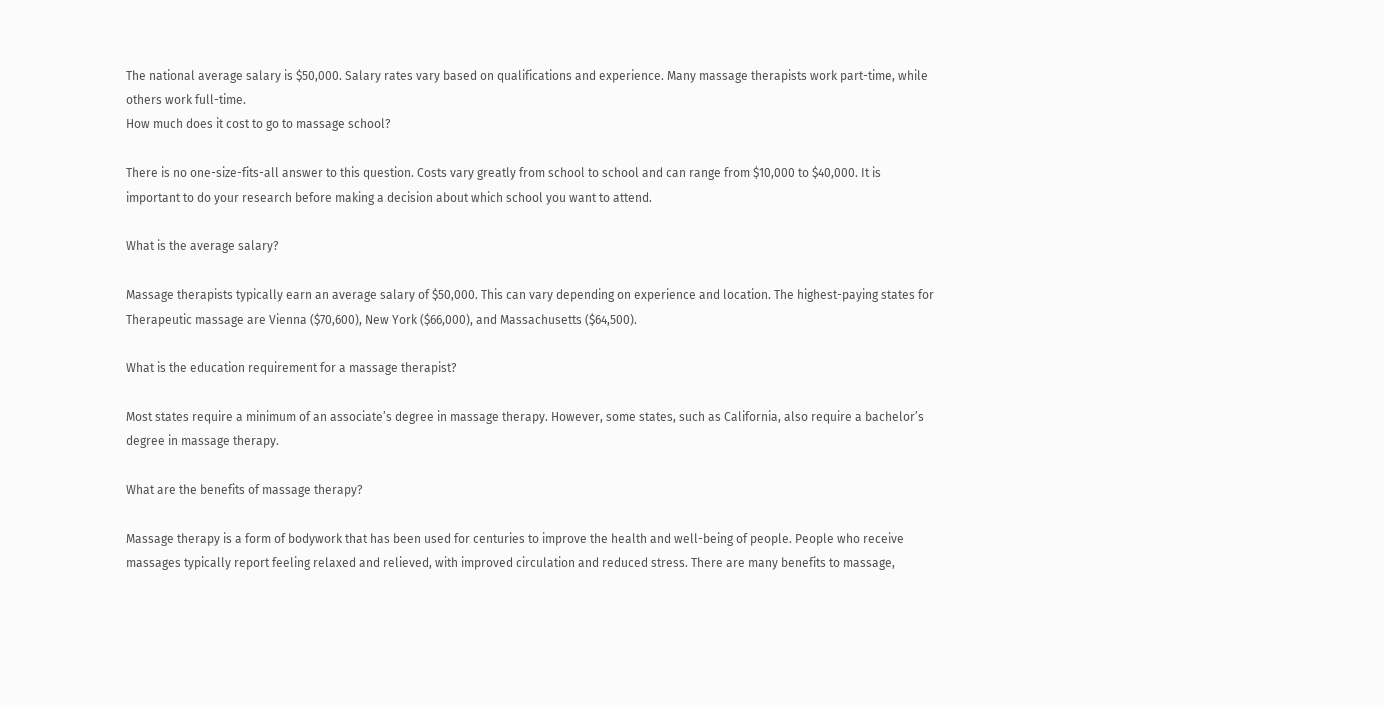The national average salary is $50,000. Salary rates vary based on qualifications and experience. Many massage therapists work part-time, while others work full-time.
How much does it cost to go to massage school?

There is no one-size-fits-all answer to this question. Costs vary greatly from school to school and can range from $10,000 to $40,000. It is important to do your research before making a decision about which school you want to attend.

What is the average salary?

Massage therapists typically earn an average salary of $50,000. This can vary depending on experience and location. The highest-paying states for Therapeutic massage are Vienna ($70,600), New York ($66,000), and Massachusetts ($64,500).

What is the education requirement for a massage therapist?

Most states require a minimum of an associate’s degree in massage therapy. However, some states, such as California, also require a bachelor’s degree in massage therapy.

What are the benefits of massage therapy?

Massage therapy is a form of bodywork that has been used for centuries to improve the health and well-being of people. People who receive massages typically report feeling relaxed and relieved, with improved circulation and reduced stress. There are many benefits to massage,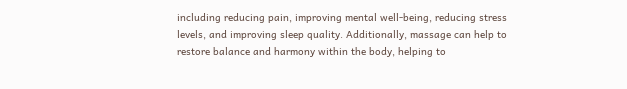including reducing pain, improving mental well-being, reducing stress levels, and improving sleep quality. Additionally, massage can help to restore balance and harmony within the body, helping to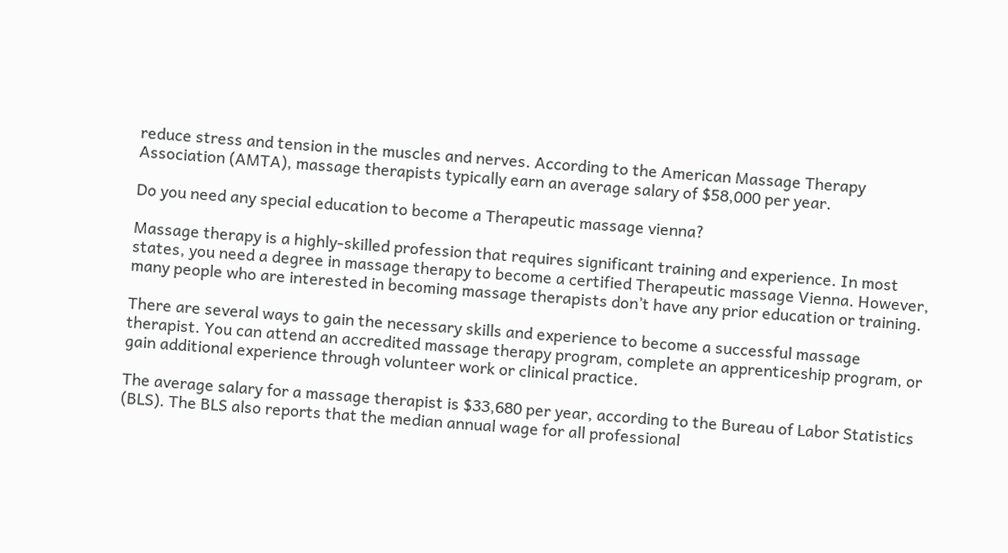reduce stress and tension in the muscles and nerves. According to the American Massage Therapy Association (AMTA), massage therapists typically earn an average salary of $58,000 per year.

Do you need any special education to become a Therapeutic massage vienna?

Massage therapy is a highly-skilled profession that requires significant training and experience. In most states, you need a degree in massage therapy to become a certified Therapeutic massage Vienna. However, many people who are interested in becoming massage therapists don’t have any prior education or training.

There are several ways to gain the necessary skills and experience to become a successful massage therapist. You can attend an accredited massage therapy program, complete an apprenticeship program, or gain additional experience through volunteer work or clinical practice.

The average salary for a massage therapist is $33,680 per year, according to the Bureau of Labor Statistics (BLS). The BLS also reports that the median annual wage for all professional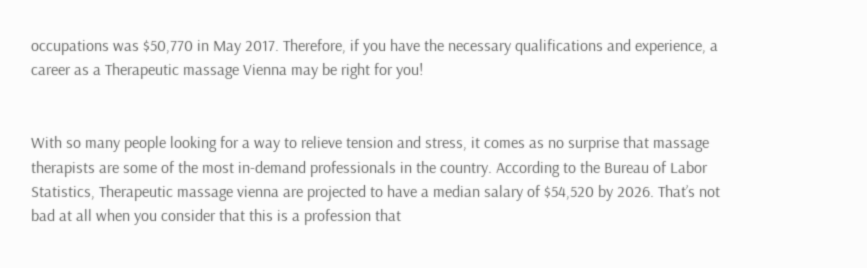occupations was $50,770 in May 2017. Therefore, if you have the necessary qualifications and experience, a career as a Therapeutic massage Vienna may be right for you!


With so many people looking for a way to relieve tension and stress, it comes as no surprise that massage therapists are some of the most in-demand professionals in the country. According to the Bureau of Labor Statistics, Therapeutic massage vienna are projected to have a median salary of $54,520 by 2026. That’s not bad at all when you consider that this is a profession that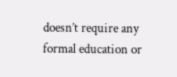doesn’t require any formal education or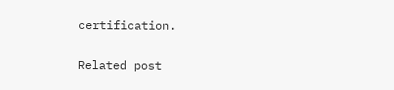certification.

Related post